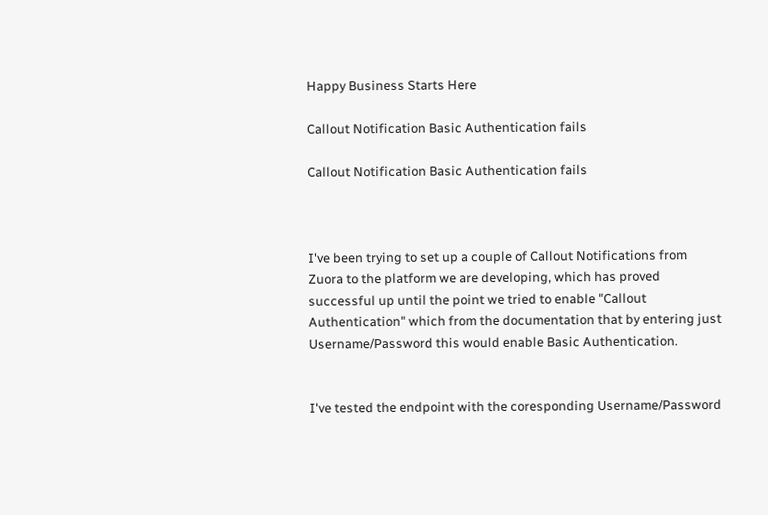Happy Business Starts Here

Callout Notification Basic Authentication fails

Callout Notification Basic Authentication fails



I've been trying to set up a couple of Callout Notifications from Zuora to the platform we are developing, which has proved successful up until the point we tried to enable "Callout Authentication" which from the documentation that by entering just Username/Password this would enable Basic Authentication.


I've tested the endpoint with the coresponding Username/Password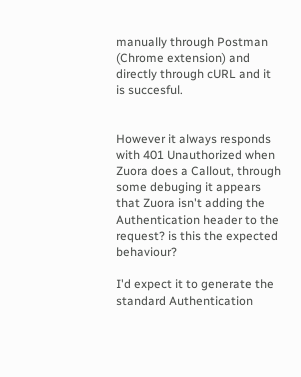manually through Postman (Chrome extension) and directly through cURL and it is succesful.


However it always responds with 401 Unauthorized when Zuora does a Callout, through some debuging it appears that Zuora isn't adding the Authentication header to the request? is this the expected behaviour?

I'd expect it to generate the standard Authentication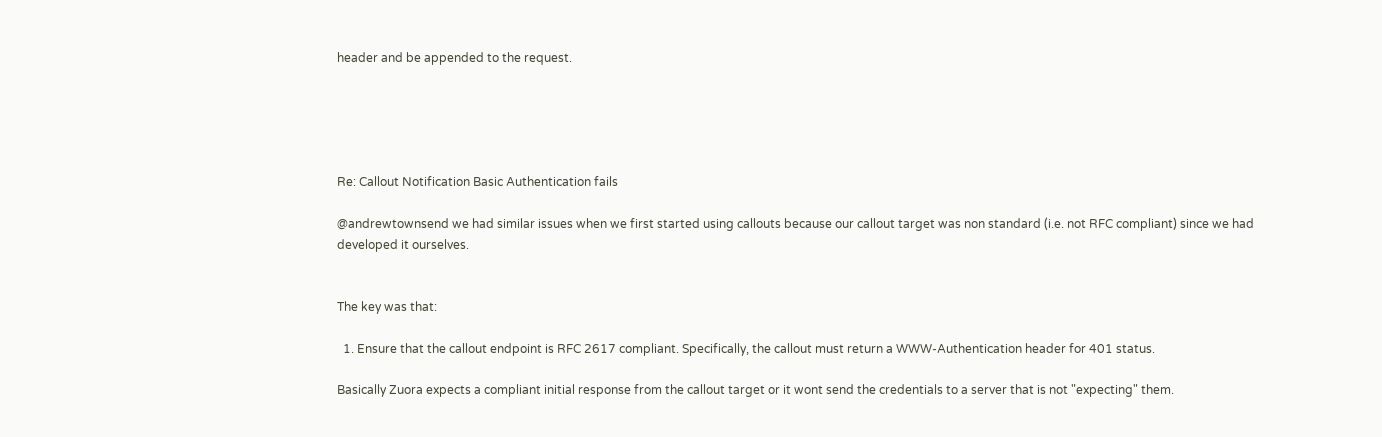header and be appended to the request.





Re: Callout Notification Basic Authentication fails

@andrewtownsend we had similar issues when we first started using callouts because our callout target was non standard (i.e. not RFC compliant) since we had developed it ourselves.


The key was that:

  1. Ensure that the callout endpoint is RFC 2617 compliant. Specifically, the callout must return a WWW-Authentication header for 401 status.

Basically Zuora expects a compliant initial response from the callout target or it wont send the credentials to a server that is not "expecting" them.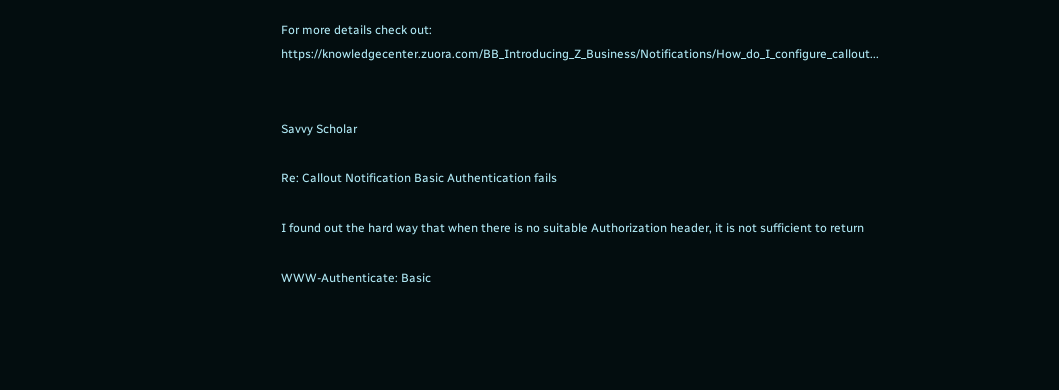For more details check out: https://knowledgecenter.zuora.com/BB_Introducing_Z_Business/Notifications/How_do_I_configure_callout...


Savvy Scholar

Re: Callout Notification Basic Authentication fails

I found out the hard way that when there is no suitable Authorization header, it is not sufficient to return

WWW-Authenticate: Basic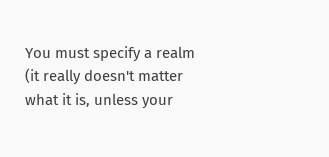You must specify a realm (it really doesn't matter what it is, unless your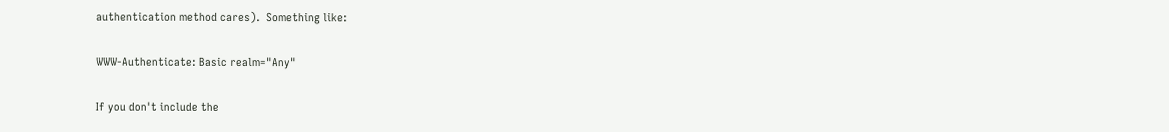authentication method cares).  Something like:

WWW-Authenticate: Basic realm="Any"

If you don't include the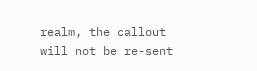realm, the callout will not be re-sent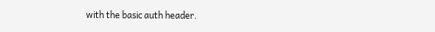with the basic auth header.